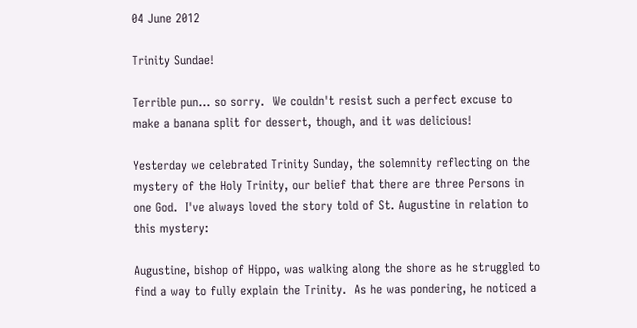04 June 2012

Trinity Sundae!

Terrible pun... so sorry.  We couldn't resist such a perfect excuse to make a banana split for dessert, though, and it was delicious!

Yesterday we celebrated Trinity Sunday, the solemnity reflecting on the mystery of the Holy Trinity, our belief that there are three Persons in one God.  I've always loved the story told of St. Augustine in relation to this mystery:

Augustine, bishop of Hippo, was walking along the shore as he struggled to find a way to fully explain the Trinity.  As he was pondering, he noticed a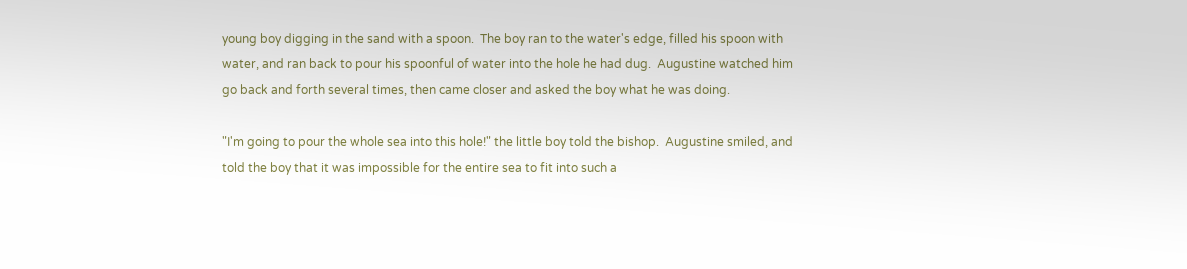young boy digging in the sand with a spoon.  The boy ran to the water's edge, filled his spoon with water, and ran back to pour his spoonful of water into the hole he had dug.  Augustine watched him go back and forth several times, then came closer and asked the boy what he was doing.

"I'm going to pour the whole sea into this hole!" the little boy told the bishop.  Augustine smiled, and told the boy that it was impossible for the entire sea to fit into such a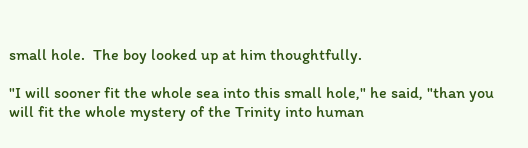small hole.  The boy looked up at him thoughtfully.

"I will sooner fit the whole sea into this small hole," he said, "than you will fit the whole mystery of the Trinity into human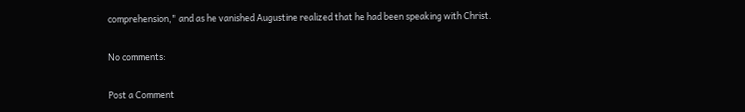comprehension," and as he vanished Augustine realized that he had been speaking with Christ.

No comments:

Post a Comment